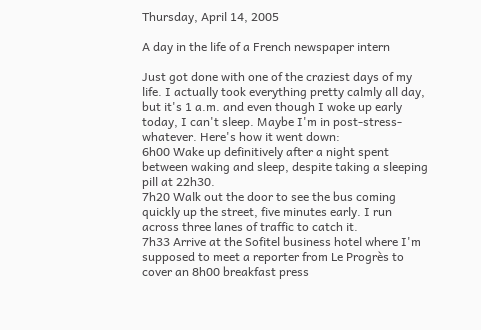Thursday, April 14, 2005

A day in the life of a French newspaper intern

Just got done with one of the craziest days of my life. I actually took everything pretty calmly all day, but it's 1 a.m. and even though I woke up early today, I can't sleep. Maybe I'm in post-stress-whatever. Here's how it went down:
6h00 Wake up definitively after a night spent between waking and sleep, despite taking a sleeping pill at 22h30.
7h20 Walk out the door to see the bus coming quickly up the street, five minutes early. I run across three lanes of traffic to catch it.
7h33 Arrive at the Sofitel business hotel where I'm supposed to meet a reporter from Le Progrès to cover an 8h00 breakfast press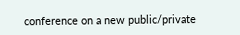conference on a new public/private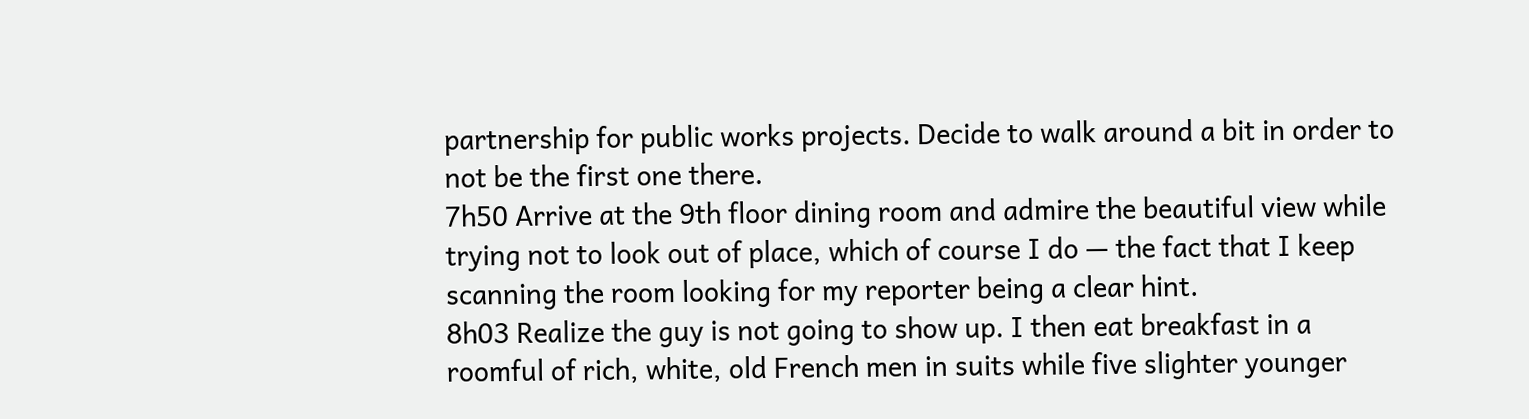partnership for public works projects. Decide to walk around a bit in order to not be the first one there.
7h50 Arrive at the 9th floor dining room and admire the beautiful view while trying not to look out of place, which of course I do — the fact that I keep scanning the room looking for my reporter being a clear hint.
8h03 Realize the guy is not going to show up. I then eat breakfast in a roomful of rich, white, old French men in suits while five slighter younger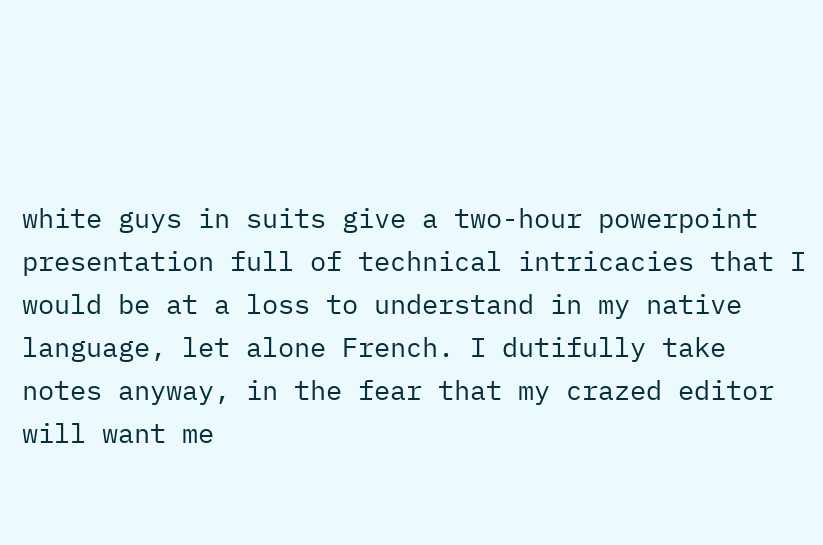white guys in suits give a two-hour powerpoint presentation full of technical intricacies that I would be at a loss to understand in my native language, let alone French. I dutifully take notes anyway, in the fear that my crazed editor will want me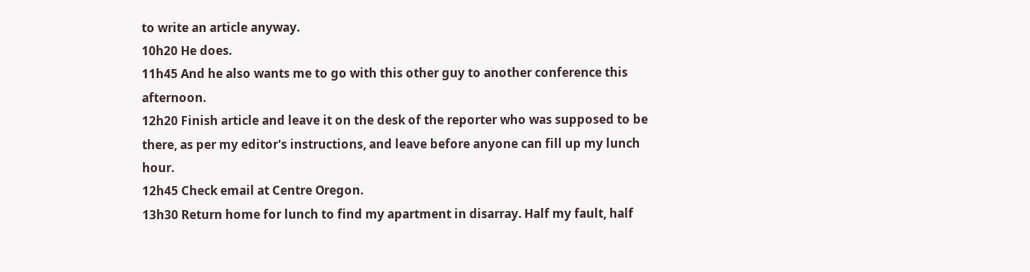to write an article anyway.
10h20 He does.
11h45 And he also wants me to go with this other guy to another conference this afternoon.
12h20 Finish article and leave it on the desk of the reporter who was supposed to be there, as per my editor's instructions, and leave before anyone can fill up my lunch hour.
12h45 Check email at Centre Oregon.
13h30 Return home for lunch to find my apartment in disarray. Half my fault, half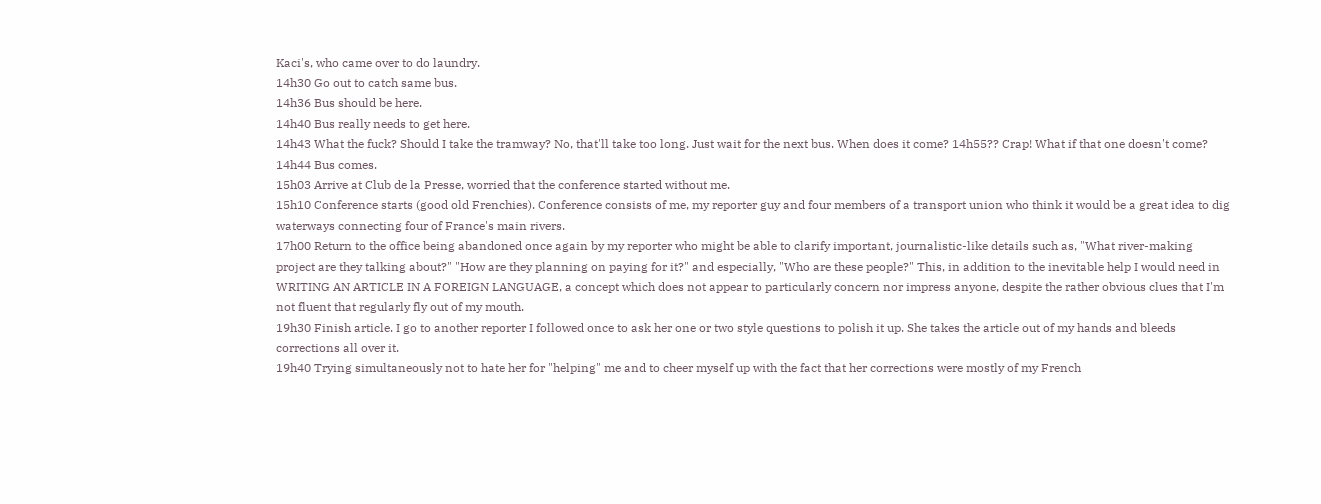Kaci's, who came over to do laundry.
14h30 Go out to catch same bus.
14h36 Bus should be here.
14h40 Bus really needs to get here.
14h43 What the fuck? Should I take the tramway? No, that'll take too long. Just wait for the next bus. When does it come? 14h55?? Crap! What if that one doesn't come?
14h44 Bus comes.
15h03 Arrive at Club de la Presse, worried that the conference started without me.
15h10 Conference starts (good old Frenchies). Conference consists of me, my reporter guy and four members of a transport union who think it would be a great idea to dig waterways connecting four of France's main rivers.
17h00 Return to the office being abandoned once again by my reporter who might be able to clarify important, journalistic-like details such as, "What river-making project are they talking about?" "How are they planning on paying for it?" and especially, "Who are these people?" This, in addition to the inevitable help I would need in WRITING AN ARTICLE IN A FOREIGN LANGUAGE, a concept which does not appear to particularly concern nor impress anyone, despite the rather obvious clues that I'm not fluent that regularly fly out of my mouth.
19h30 Finish article. I go to another reporter I followed once to ask her one or two style questions to polish it up. She takes the article out of my hands and bleeds corrections all over it.
19h40 Trying simultaneously not to hate her for "helping" me and to cheer myself up with the fact that her corrections were mostly of my French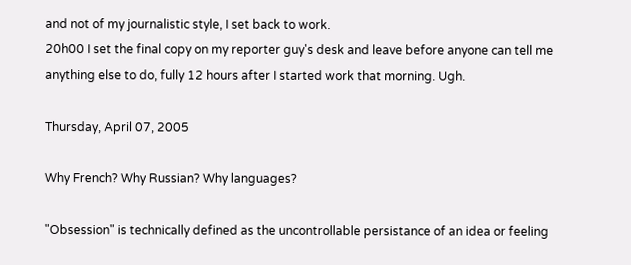and not of my journalistic style, I set back to work.
20h00 I set the final copy on my reporter guy's desk and leave before anyone can tell me anything else to do, fully 12 hours after I started work that morning. Ugh.

Thursday, April 07, 2005

Why French? Why Russian? Why languages?

"Obsession" is technically defined as the uncontrollable persistance of an idea or feeling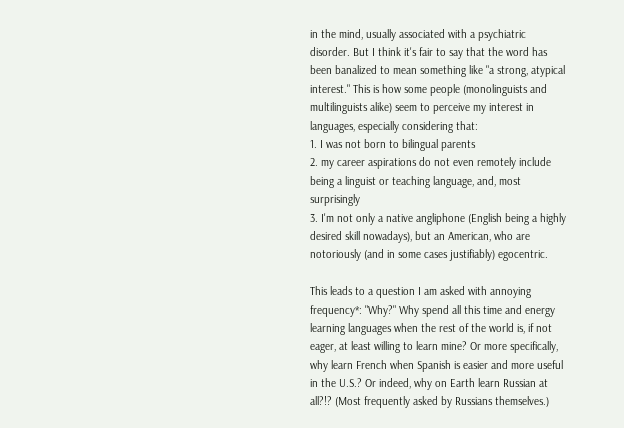in the mind, usually associated with a psychiatric disorder. But I think it's fair to say that the word has been banalized to mean something like "a strong, atypical interest." This is how some people (monolinguists and multilinguists alike) seem to perceive my interest in languages, especially considering that:
1. I was not born to bilingual parents
2. my career aspirations do not even remotely include being a linguist or teaching language, and, most surprisingly
3. I'm not only a native angliphone (English being a highly desired skill nowadays), but an American, who are notoriously (and in some cases justifiably) egocentric.

This leads to a question I am asked with annoying frequency*: "Why?" Why spend all this time and energy learning languages when the rest of the world is, if not eager, at least willing to learn mine? Or more specifically, why learn French when Spanish is easier and more useful in the U.S.? Or indeed, why on Earth learn Russian at all?!? (Most frequently asked by Russians themselves.)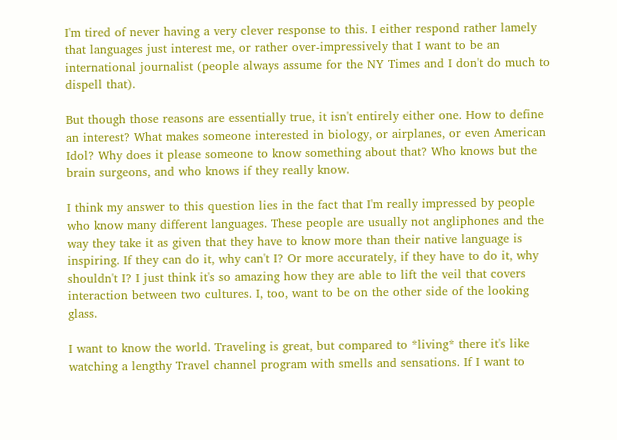I'm tired of never having a very clever response to this. I either respond rather lamely that languages just interest me, or rather over-impressively that I want to be an international journalist (people always assume for the NY Times and I don't do much to dispell that).

But though those reasons are essentially true, it isn't entirely either one. How to define an interest? What makes someone interested in biology, or airplanes, or even American Idol? Why does it please someone to know something about that? Who knows but the brain surgeons, and who knows if they really know.

I think my answer to this question lies in the fact that I'm really impressed by people who know many different languages. These people are usually not angliphones and the way they take it as given that they have to know more than their native language is inspiring. If they can do it, why can't I? Or more accurately, if they have to do it, why shouldn't I? I just think it's so amazing how they are able to lift the veil that covers interaction between two cultures. I, too, want to be on the other side of the looking glass.

I want to know the world. Traveling is great, but compared to *living* there it's like watching a lengthy Travel channel program with smells and sensations. If I want to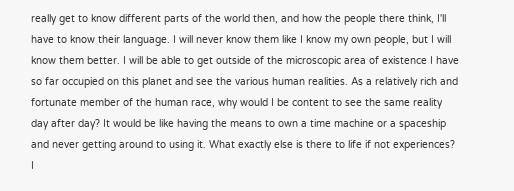really get to know different parts of the world then, and how the people there think, I'll have to know their language. I will never know them like I know my own people, but I will know them better. I will be able to get outside of the microscopic area of existence I have so far occupied on this planet and see the various human realities. As a relatively rich and fortunate member of the human race, why would I be content to see the same reality day after day? It would be like having the means to own a time machine or a spaceship and never getting around to using it. What exactly else is there to life if not experiences? I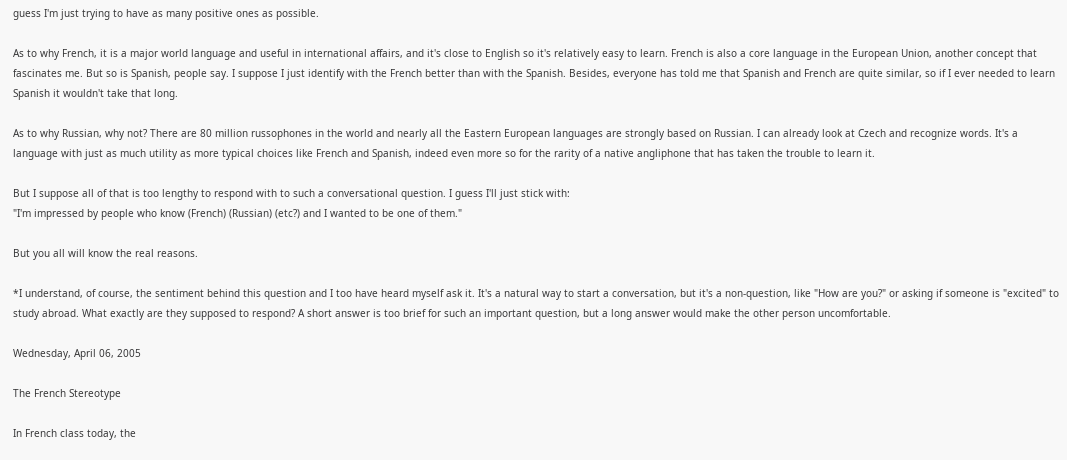guess I'm just trying to have as many positive ones as possible.

As to why French, it is a major world language and useful in international affairs, and it's close to English so it's relatively easy to learn. French is also a core language in the European Union, another concept that fascinates me. But so is Spanish, people say. I suppose I just identify with the French better than with the Spanish. Besides, everyone has told me that Spanish and French are quite similar, so if I ever needed to learn Spanish it wouldn't take that long.

As to why Russian, why not? There are 80 million russophones in the world and nearly all the Eastern European languages are strongly based on Russian. I can already look at Czech and recognize words. It's a language with just as much utility as more typical choices like French and Spanish, indeed even more so for the rarity of a native angliphone that has taken the trouble to learn it.

But I suppose all of that is too lengthy to respond with to such a conversational question. I guess I'll just stick with:
"I'm impressed by people who know (French) (Russian) (etc?) and I wanted to be one of them."

But you all will know the real reasons.

*I understand, of course, the sentiment behind this question and I too have heard myself ask it. It's a natural way to start a conversation, but it's a non-question, like "How are you?" or asking if someone is "excited" to study abroad. What exactly are they supposed to respond? A short answer is too brief for such an important question, but a long answer would make the other person uncomfortable.

Wednesday, April 06, 2005

The French Stereotype

In French class today, the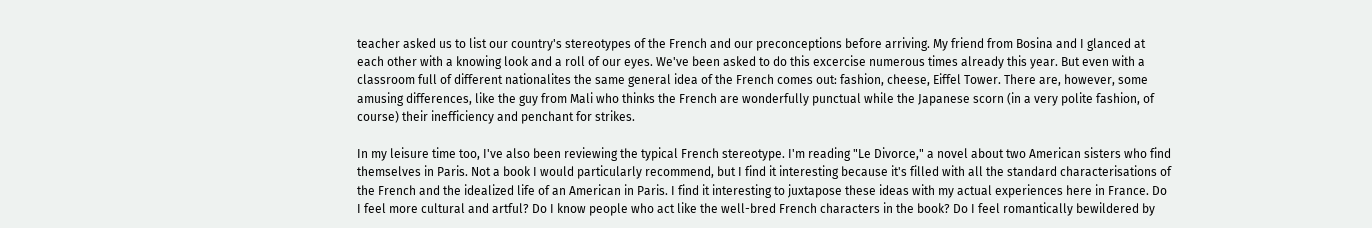teacher asked us to list our country's stereotypes of the French and our preconceptions before arriving. My friend from Bosina and I glanced at each other with a knowing look and a roll of our eyes. We've been asked to do this excercise numerous times already this year. But even with a classroom full of different nationalites the same general idea of the French comes out: fashion, cheese, Eiffel Tower. There are, however, some amusing differences, like the guy from Mali who thinks the French are wonderfully punctual while the Japanese scorn (in a very polite fashion, of course) their inefficiency and penchant for strikes.

In my leisure time too, I've also been reviewing the typical French stereotype. I'm reading "Le Divorce," a novel about two American sisters who find themselves in Paris. Not a book I would particularly recommend, but I find it interesting because it's filled with all the standard characterisations of the French and the idealized life of an American in Paris. I find it interesting to juxtapose these ideas with my actual experiences here in France. Do I feel more cultural and artful? Do I know people who act like the well-bred French characters in the book? Do I feel romantically bewildered by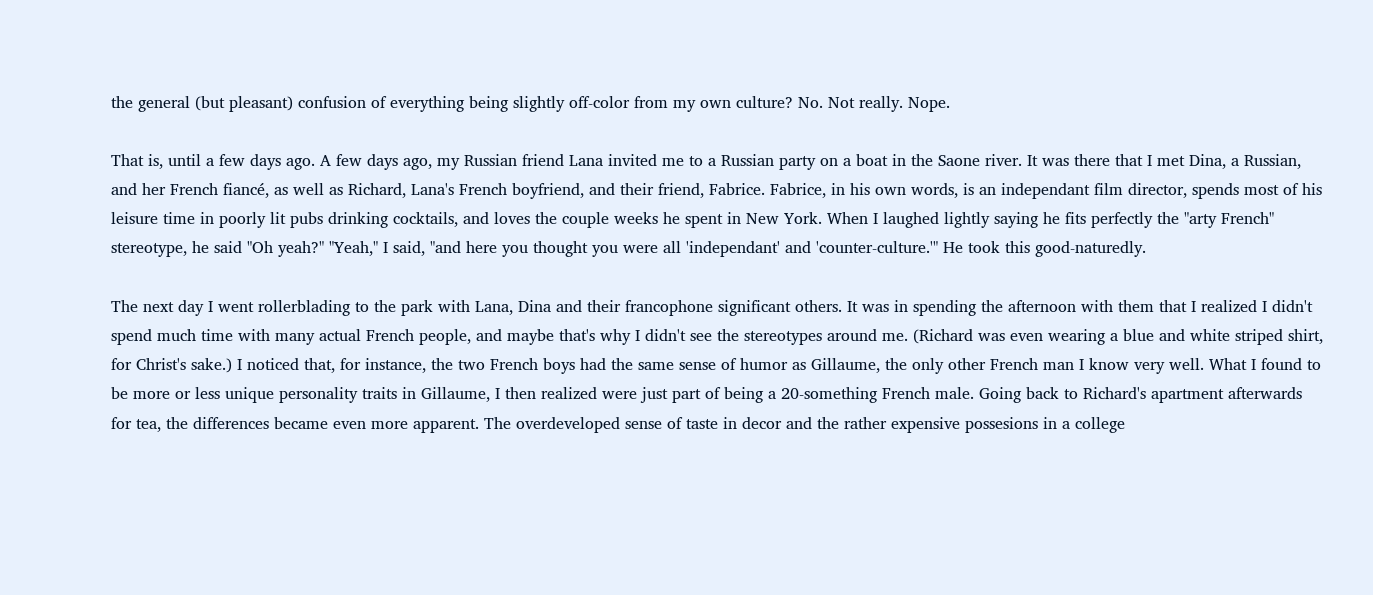the general (but pleasant) confusion of everything being slightly off-color from my own culture? No. Not really. Nope.

That is, until a few days ago. A few days ago, my Russian friend Lana invited me to a Russian party on a boat in the Saone river. It was there that I met Dina, a Russian, and her French fiancé, as well as Richard, Lana's French boyfriend, and their friend, Fabrice. Fabrice, in his own words, is an independant film director, spends most of his leisure time in poorly lit pubs drinking cocktails, and loves the couple weeks he spent in New York. When I laughed lightly saying he fits perfectly the "arty French" stereotype, he said "Oh yeah?" "Yeah," I said, "and here you thought you were all 'independant' and 'counter-culture.'" He took this good-naturedly.

The next day I went rollerblading to the park with Lana, Dina and their francophone significant others. It was in spending the afternoon with them that I realized I didn't spend much time with many actual French people, and maybe that's why I didn't see the stereotypes around me. (Richard was even wearing a blue and white striped shirt, for Christ's sake.) I noticed that, for instance, the two French boys had the same sense of humor as Gillaume, the only other French man I know very well. What I found to be more or less unique personality traits in Gillaume, I then realized were just part of being a 20-something French male. Going back to Richard's apartment afterwards for tea, the differences became even more apparent. The overdeveloped sense of taste in decor and the rather expensive possesions in a college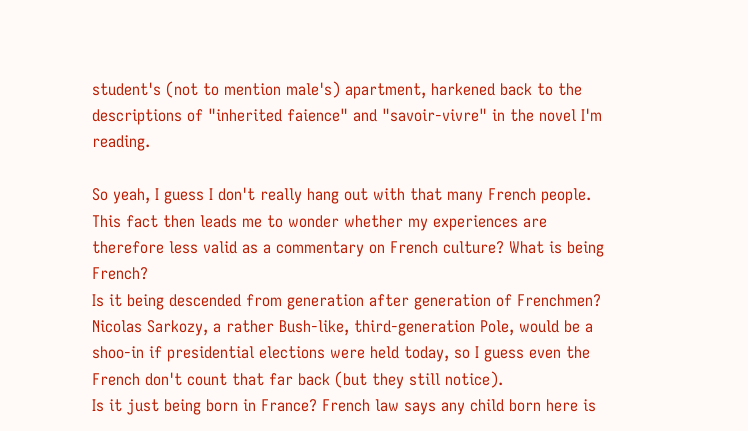student's (not to mention male's) apartment, harkened back to the descriptions of "inherited faience" and "savoir-vivre" in the novel I'm reading.

So yeah, I guess I don't really hang out with that many French people. This fact then leads me to wonder whether my experiences are therefore less valid as a commentary on French culture? What is being French?
Is it being descended from generation after generation of Frenchmen? Nicolas Sarkozy, a rather Bush-like, third-generation Pole, would be a shoo-in if presidential elections were held today, so I guess even the French don't count that far back (but they still notice).
Is it just being born in France? French law says any child born here is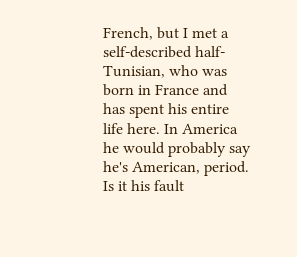French, but I met a self-described half-Tunisian, who was born in France and has spent his entire life here. In America he would probably say he's American, period. Is it his fault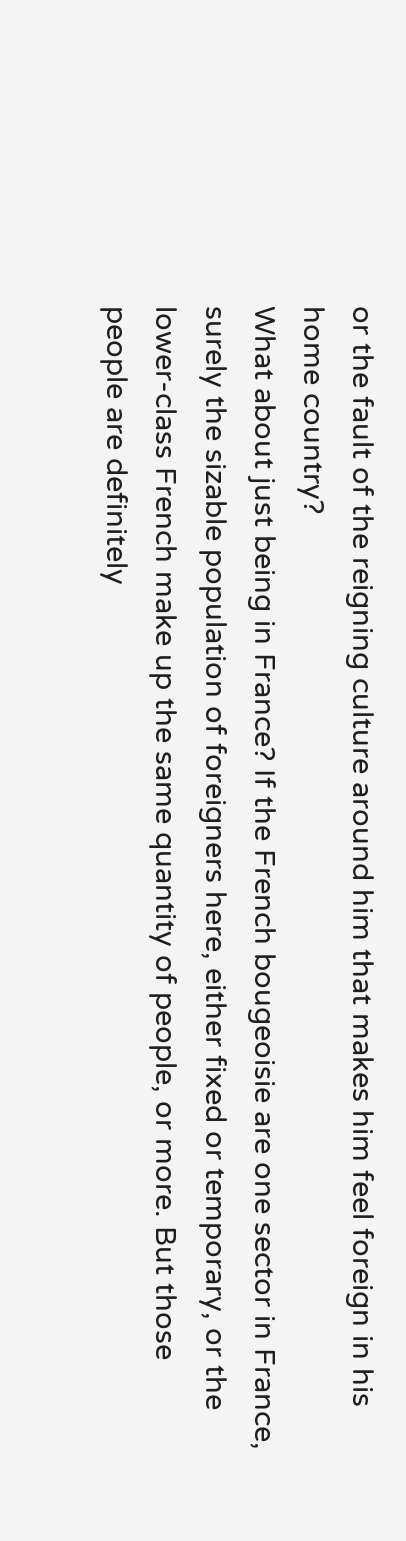or the fault of the reigning culture around him that makes him feel foreign in his home country?
What about just being in France? If the French bougeoisie are one sector in France, surely the sizable population of foreigners here, either fixed or temporary, or the lower-class French make up the same quantity of people, or more. But those people are definitely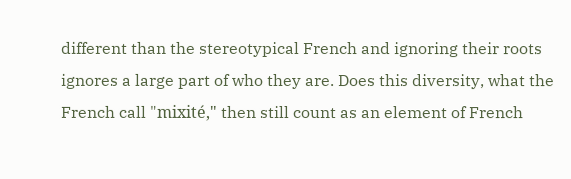different than the stereotypical French and ignoring their roots ignores a large part of who they are. Does this diversity, what the French call "mixité," then still count as an element of French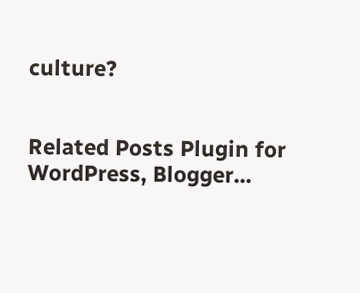culture?


Related Posts Plugin for WordPress, Blogger...